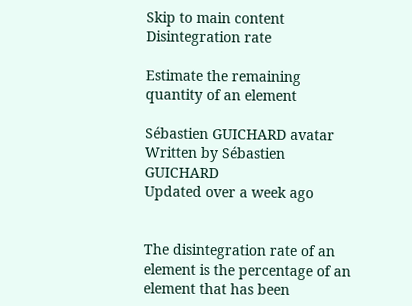Skip to main content
Disintegration rate

Estimate the remaining quantity of an element

Sébastien GUICHARD avatar
Written by Sébastien GUICHARD
Updated over a week ago


The disintegration rate of an element is the percentage of an element that has been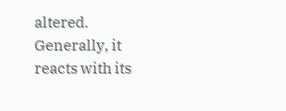altered. Generally, it reacts with its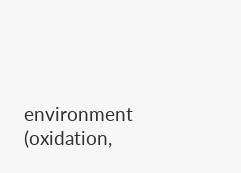environment (oxidation,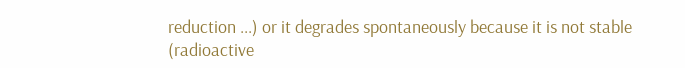reduction ...) or it degrades spontaneously because it is not stable (radioactive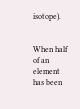isotope).


When half of an element has been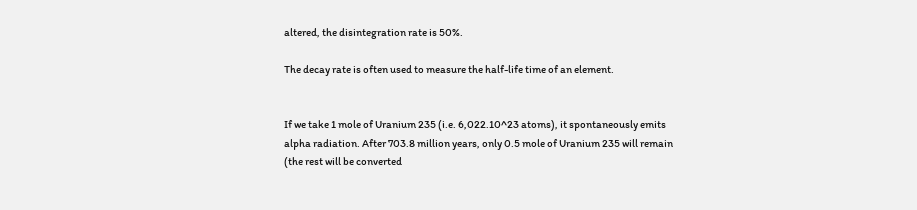altered, the disintegration rate is 50%.

The decay rate is often used to measure the half-life time of an element.


If we take 1 mole of Uranium 235 (i.e. 6,022.10^23 atoms), it spontaneously emits alpha radiation. After 703.8 million years, only 0.5 mole of Uranium 235 will remain (the rest will be converted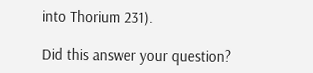into Thorium 231).

Did this answer your question?